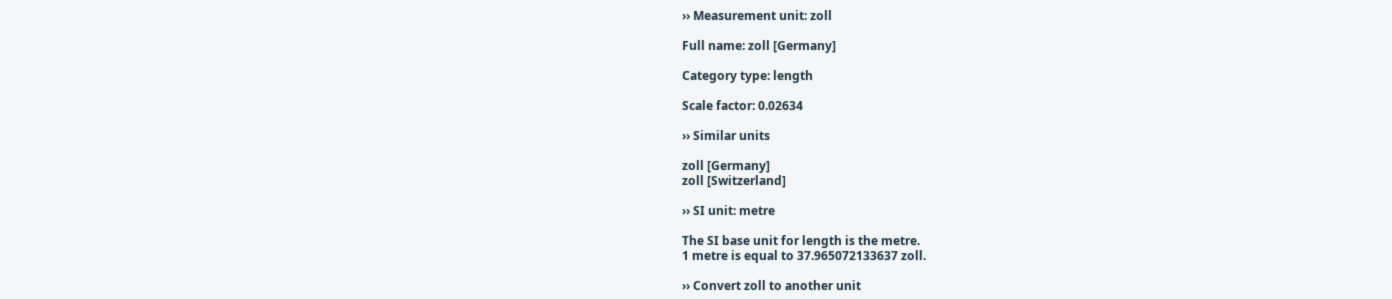›› Measurement unit: zoll

Full name: zoll [Germany]

Category type: length

Scale factor: 0.02634

›› Similar units

zoll [Germany]
zoll [Switzerland]

›› SI unit: metre

The SI base unit for length is the metre.
1 metre is equal to 37.965072133637 zoll.

›› Convert zoll to another unit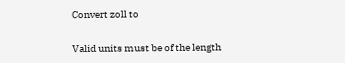Convert zoll to

Valid units must be of the length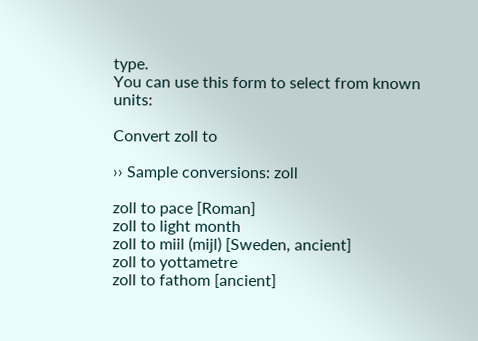type.
You can use this form to select from known units:

Convert zoll to

›› Sample conversions: zoll

zoll to pace [Roman]
zoll to light month
zoll to miil (mijl) [Sweden, ancient]
zoll to yottametre
zoll to fathom [ancient]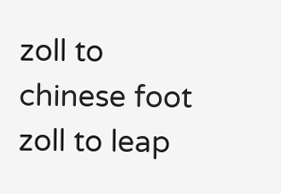zoll to chinese foot
zoll to leap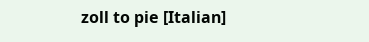zoll to pie [Italian]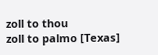zoll to thou
zoll to palmo [Texas]